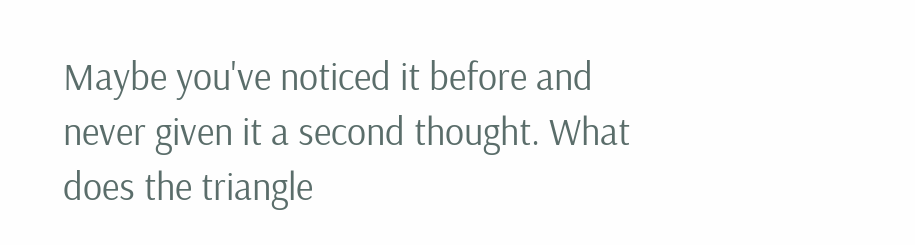Maybe you've noticed it before and never given it a second thought. What does the triangle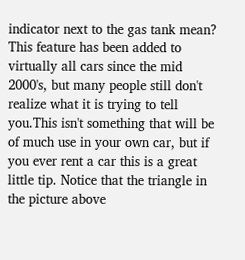indicator next to the gas tank mean? This feature has been added to virtually all cars since the mid 2000's, but many people still don't realize what it is trying to tell you.This isn't something that will be of much use in your own car, but if you ever rent a car this is a great little tip. Notice that the triangle in the picture above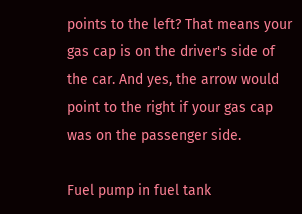points to the left? That means your gas cap is on the driver's side of the car. And yes, the arrow would point to the right if your gas cap was on the passenger side.

Fuel pump in fuel tank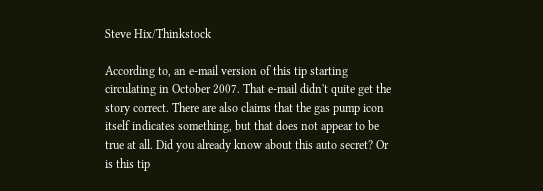Steve Hix/Thinkstock

According to, an e-mail version of this tip starting circulating in October 2007. That e-mail didn't quite get the story correct. There are also claims that the gas pump icon itself indicates something, but that does not appear to be true at all. Did you already know about this auto secret? Or is this tip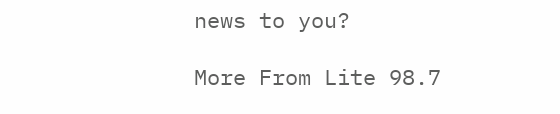news to you?

More From Lite 98.7